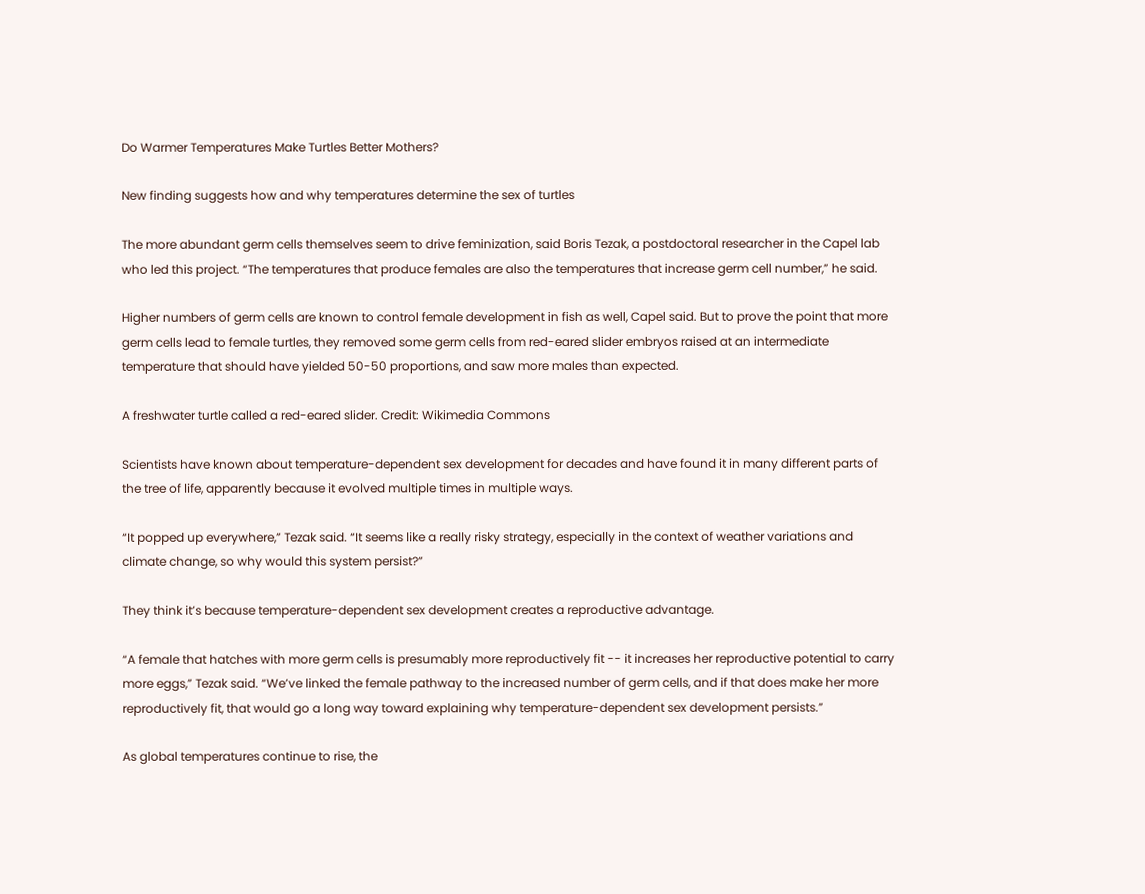Do Warmer Temperatures Make Turtles Better Mothers?

New finding suggests how and why temperatures determine the sex of turtles

The more abundant germ cells themselves seem to drive feminization, said Boris Tezak, a postdoctoral researcher in the Capel lab who led this project. “The temperatures that produce females are also the temperatures that increase germ cell number,” he said.

Higher numbers of germ cells are known to control female development in fish as well, Capel said. But to prove the point that more germ cells lead to female turtles, they removed some germ cells from red-eared slider embryos raised at an intermediate temperature that should have yielded 50-50 proportions, and saw more males than expected.

A freshwater turtle called a red-eared slider. Credit: Wikimedia Commons

Scientists have known about temperature-dependent sex development for decades and have found it in many different parts of the tree of life, apparently because it evolved multiple times in multiple ways.

“It popped up everywhere,” Tezak said. “It seems like a really risky strategy, especially in the context of weather variations and climate change, so why would this system persist?”

They think it’s because temperature-dependent sex development creates a reproductive advantage.

“A female that hatches with more germ cells is presumably more reproductively fit -- it increases her reproductive potential to carry more eggs,” Tezak said. “We’ve linked the female pathway to the increased number of germ cells, and if that does make her more reproductively fit, that would go a long way toward explaining why temperature-dependent sex development persists.”

As global temperatures continue to rise, the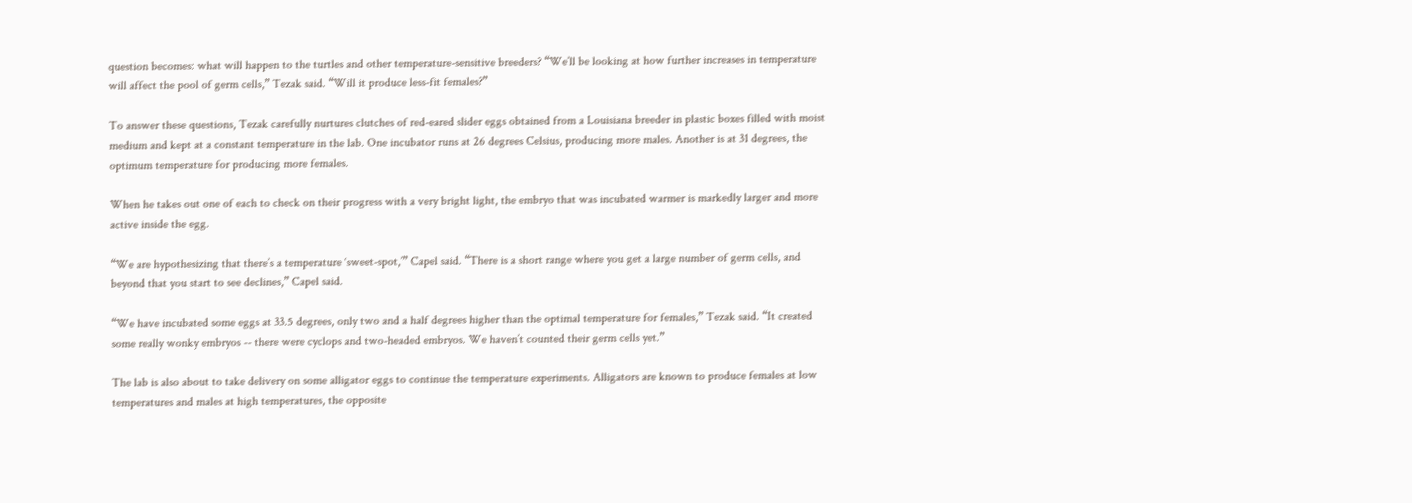question becomes: what will happen to the turtles and other temperature-sensitive breeders? “We’ll be looking at how further increases in temperature will affect the pool of germ cells,” Tezak said. “Will it produce less-fit females?”

To answer these questions, Tezak carefully nurtures clutches of red-eared slider eggs obtained from a Louisiana breeder in plastic boxes filled with moist medium and kept at a constant temperature in the lab. One incubator runs at 26 degrees Celsius, producing more males. Another is at 31 degrees, the optimum temperature for producing more females.

When he takes out one of each to check on their progress with a very bright light, the embryo that was incubated warmer is markedly larger and more active inside the egg.

“We are hypothesizing that there’s a temperature ‘sweet-spot,’” Capel said. “There is a short range where you get a large number of germ cells, and beyond that you start to see declines,” Capel said.

“We have incubated some eggs at 33.5 degrees, only two and a half degrees higher than the optimal temperature for females,” Tezak said. “It created some really wonky embryos -- there were cyclops and two-headed embryos. We haven’t counted their germ cells yet.”

The lab is also about to take delivery on some alligator eggs to continue the temperature experiments. Alligators are known to produce females at low temperatures and males at high temperatures, the opposite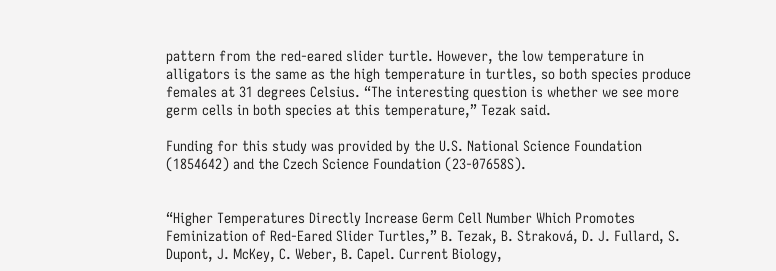pattern from the red-eared slider turtle. However, the low temperature in alligators is the same as the high temperature in turtles, so both species produce females at 31 degrees Celsius. “The interesting question is whether we see more germ cells in both species at this temperature,” Tezak said.

Funding for this study was provided by the U.S. National Science Foundation (1854642) and the Czech Science Foundation (23-07658S).


“Higher Temperatures Directly Increase Germ Cell Number Which Promotes Feminization of Red-Eared Slider Turtles,” B. Tezak, B. Straková, D. J. Fullard, S. Dupont, J. McKey, C. Weber, B. Capel. Current Biology,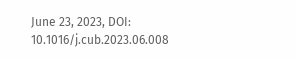June 23, 2023, DOI: 10.1016/j.cub.2023.06.008